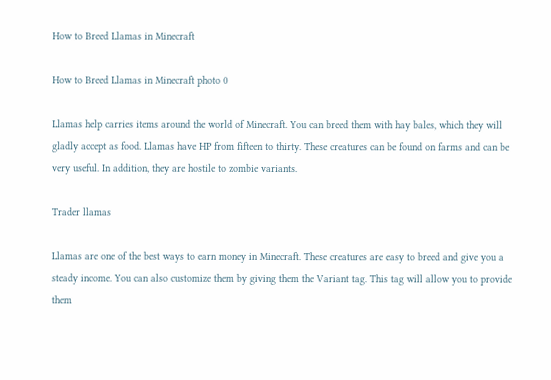How to Breed Llamas in Minecraft

How to Breed Llamas in Minecraft photo 0

Llamas help carries items around the world of Minecraft. You can breed them with hay bales, which they will gladly accept as food. Llamas have HP from fifteen to thirty. These creatures can be found on farms and can be very useful. In addition, they are hostile to zombie variants.

Trader llamas

Llamas are one of the best ways to earn money in Minecraft. These creatures are easy to breed and give you a steady income. You can also customize them by giving them the Variant tag. This tag will allow you to provide them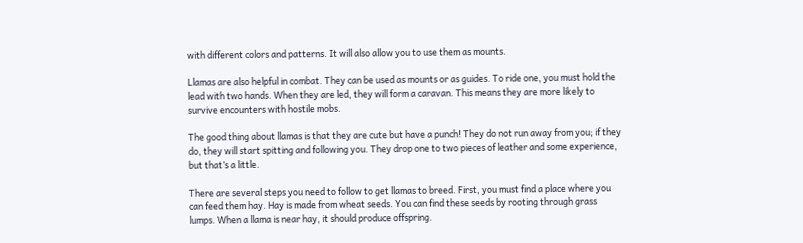with different colors and patterns. It will also allow you to use them as mounts.

Llamas are also helpful in combat. They can be used as mounts or as guides. To ride one, you must hold the lead with two hands. When they are led, they will form a caravan. This means they are more likely to survive encounters with hostile mobs.

The good thing about llamas is that they are cute but have a punch! They do not run away from you; if they do, they will start spitting and following you. They drop one to two pieces of leather and some experience, but that’s a little.

There are several steps you need to follow to get llamas to breed. First, you must find a place where you can feed them hay. Hay is made from wheat seeds. You can find these seeds by rooting through grass lumps. When a llama is near hay, it should produce offspring.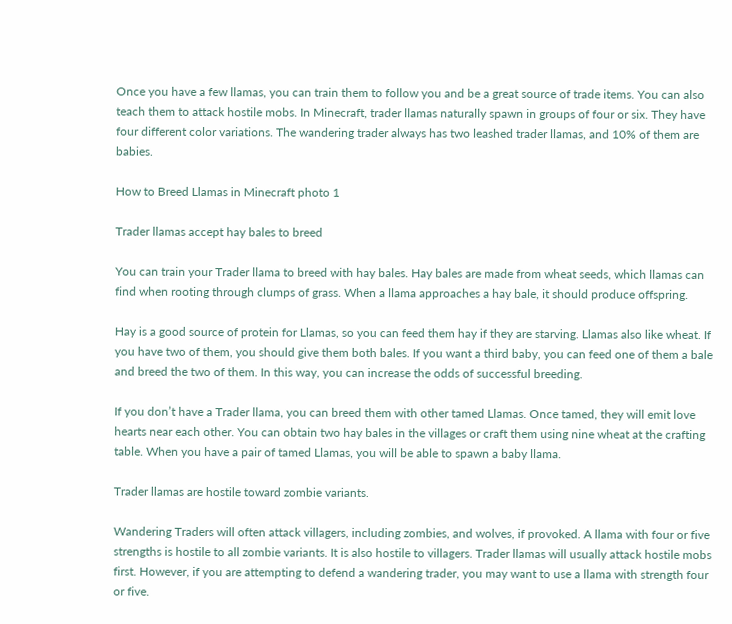Once you have a few llamas, you can train them to follow you and be a great source of trade items. You can also teach them to attack hostile mobs. In Minecraft, trader llamas naturally spawn in groups of four or six. They have four different color variations. The wandering trader always has two leashed trader llamas, and 10% of them are babies.

How to Breed Llamas in Minecraft photo 1

Trader llamas accept hay bales to breed

You can train your Trader llama to breed with hay bales. Hay bales are made from wheat seeds, which llamas can find when rooting through clumps of grass. When a llama approaches a hay bale, it should produce offspring.

Hay is a good source of protein for Llamas, so you can feed them hay if they are starving. Llamas also like wheat. If you have two of them, you should give them both bales. If you want a third baby, you can feed one of them a bale and breed the two of them. In this way, you can increase the odds of successful breeding.

If you don’t have a Trader llama, you can breed them with other tamed Llamas. Once tamed, they will emit love hearts near each other. You can obtain two hay bales in the villages or craft them using nine wheat at the crafting table. When you have a pair of tamed Llamas, you will be able to spawn a baby llama.

Trader llamas are hostile toward zombie variants.

Wandering Traders will often attack villagers, including zombies, and wolves, if provoked. A llama with four or five strengths is hostile to all zombie variants. It is also hostile to villagers. Trader llamas will usually attack hostile mobs first. However, if you are attempting to defend a wandering trader, you may want to use a llama with strength four or five.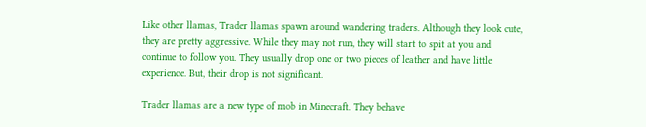Like other llamas, Trader llamas spawn around wandering traders. Although they look cute, they are pretty aggressive. While they may not run, they will start to spit at you and continue to follow you. They usually drop one or two pieces of leather and have little experience. But, their drop is not significant.

Trader llamas are a new type of mob in Minecraft. They behave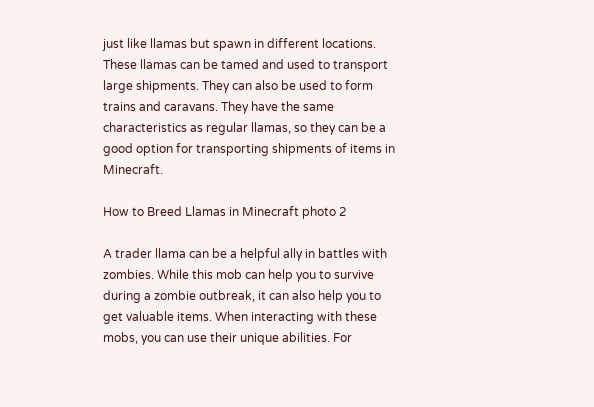just like llamas but spawn in different locations. These llamas can be tamed and used to transport large shipments. They can also be used to form trains and caravans. They have the same characteristics as regular llamas, so they can be a good option for transporting shipments of items in Minecraft.

How to Breed Llamas in Minecraft photo 2

A trader llama can be a helpful ally in battles with zombies. While this mob can help you to survive during a zombie outbreak, it can also help you to get valuable items. When interacting with these mobs, you can use their unique abilities. For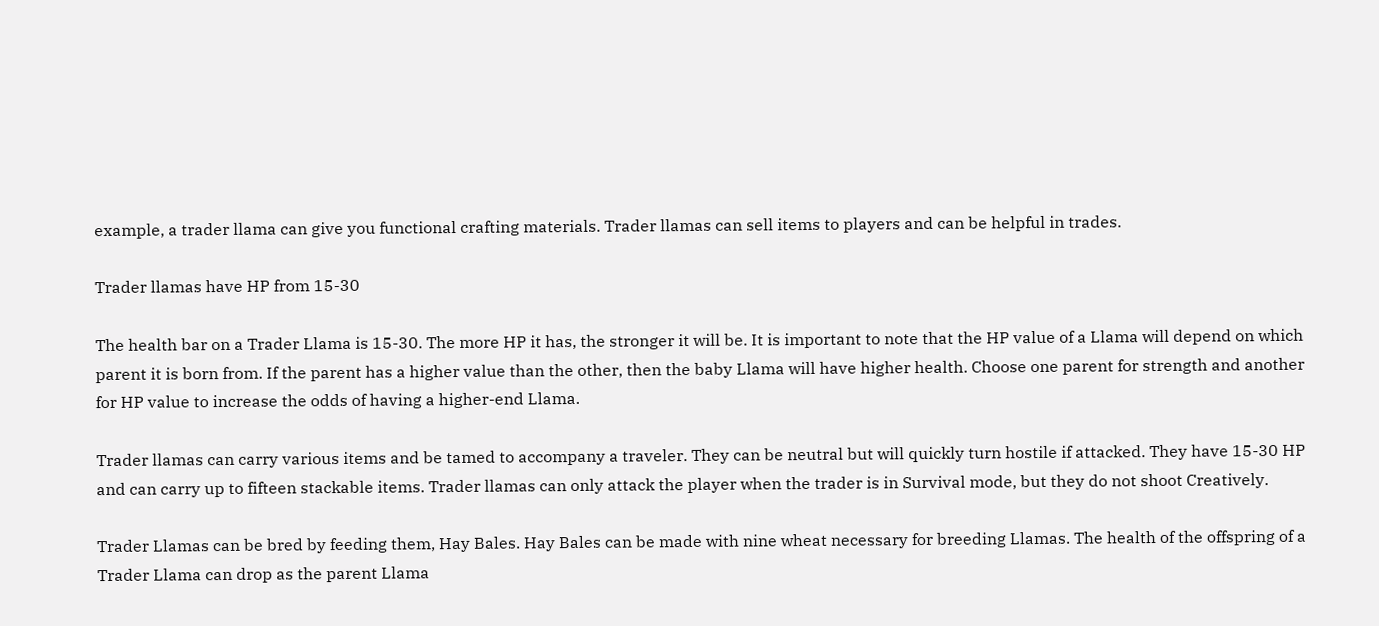example, a trader llama can give you functional crafting materials. Trader llamas can sell items to players and can be helpful in trades.

Trader llamas have HP from 15-30

The health bar on a Trader Llama is 15-30. The more HP it has, the stronger it will be. It is important to note that the HP value of a Llama will depend on which parent it is born from. If the parent has a higher value than the other, then the baby Llama will have higher health. Choose one parent for strength and another for HP value to increase the odds of having a higher-end Llama.

Trader llamas can carry various items and be tamed to accompany a traveler. They can be neutral but will quickly turn hostile if attacked. They have 15-30 HP and can carry up to fifteen stackable items. Trader llamas can only attack the player when the trader is in Survival mode, but they do not shoot Creatively.

Trader Llamas can be bred by feeding them, Hay Bales. Hay Bales can be made with nine wheat necessary for breeding Llamas. The health of the offspring of a Trader Llama can drop as the parent Llama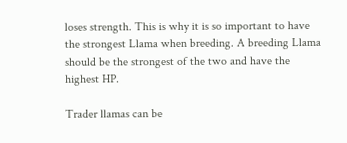loses strength. This is why it is so important to have the strongest Llama when breeding. A breeding Llama should be the strongest of the two and have the highest HP.

Trader llamas can be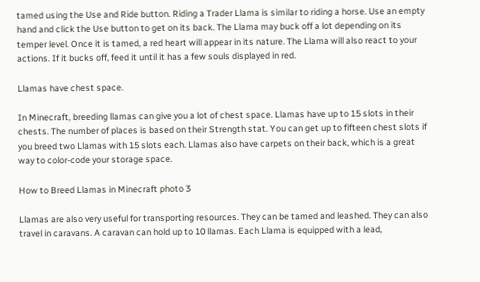tamed using the Use and Ride button. Riding a Trader Llama is similar to riding a horse. Use an empty hand and click the Use button to get on its back. The Llama may buck off a lot depending on its temper level. Once it is tamed, a red heart will appear in its nature. The Llama will also react to your actions. If it bucks off, feed it until it has a few souls displayed in red.

Llamas have chest space.

In Minecraft, breeding llamas can give you a lot of chest space. Llamas have up to 15 slots in their chests. The number of places is based on their Strength stat. You can get up to fifteen chest slots if you breed two Llamas with 15 slots each. Llamas also have carpets on their back, which is a great way to color-code your storage space.

How to Breed Llamas in Minecraft photo 3

Llamas are also very useful for transporting resources. They can be tamed and leashed. They can also travel in caravans. A caravan can hold up to 10 llamas. Each Llama is equipped with a lead,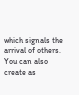which signals the arrival of others. You can also create as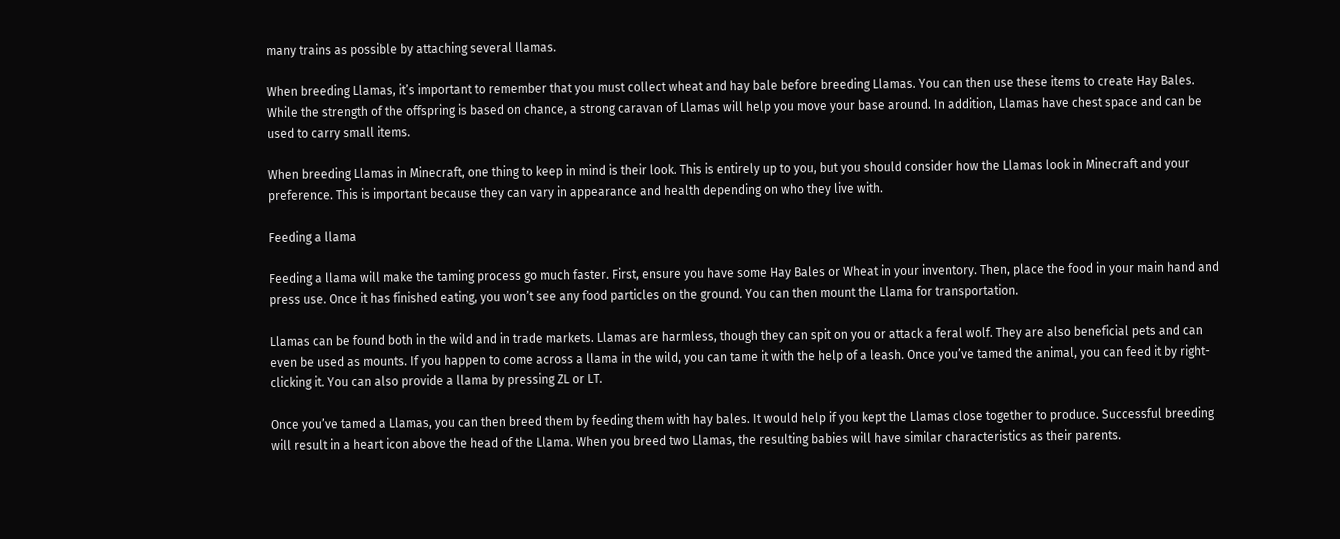many trains as possible by attaching several llamas.

When breeding Llamas, it’s important to remember that you must collect wheat and hay bale before breeding Llamas. You can then use these items to create Hay Bales. While the strength of the offspring is based on chance, a strong caravan of Llamas will help you move your base around. In addition, Llamas have chest space and can be used to carry small items.

When breeding Llamas in Minecraft, one thing to keep in mind is their look. This is entirely up to you, but you should consider how the Llamas look in Minecraft and your preference. This is important because they can vary in appearance and health depending on who they live with.

Feeding a llama

Feeding a llama will make the taming process go much faster. First, ensure you have some Hay Bales or Wheat in your inventory. Then, place the food in your main hand and press use. Once it has finished eating, you won’t see any food particles on the ground. You can then mount the Llama for transportation.

Llamas can be found both in the wild and in trade markets. Llamas are harmless, though they can spit on you or attack a feral wolf. They are also beneficial pets and can even be used as mounts. If you happen to come across a llama in the wild, you can tame it with the help of a leash. Once you’ve tamed the animal, you can feed it by right-clicking it. You can also provide a llama by pressing ZL or LT.

Once you’ve tamed a Llamas, you can then breed them by feeding them with hay bales. It would help if you kept the Llamas close together to produce. Successful breeding will result in a heart icon above the head of the Llama. When you breed two Llamas, the resulting babies will have similar characteristics as their parents.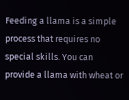Feeding a llama is a simple process that requires no special skills. You can provide a llama with wheat or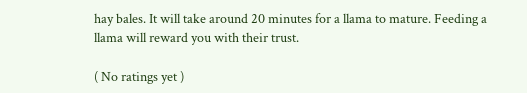hay bales. It will take around 20 minutes for a llama to mature. Feeding a llama will reward you with their trust.

( No ratings yet )